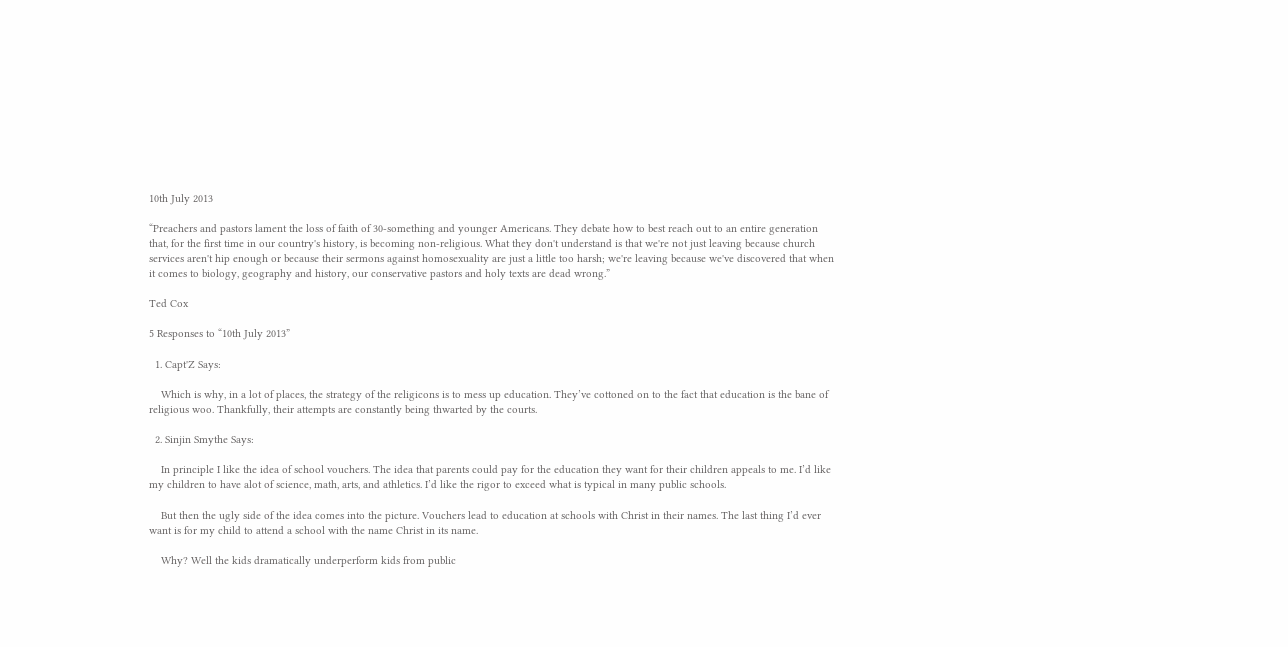10th July 2013

“Preachers and pastors lament the loss of faith of 30-something and younger Americans. They debate how to best reach out to an entire generation that, for the first time in our country's history, is becoming non-religious. What they don't understand is that we're not just leaving because church services aren't hip enough or because their sermons against homosexuality are just a little too harsh; we're leaving because we've discovered that when it comes to biology, geography and history, our conservative pastors and holy texts are dead wrong.”

Ted Cox

5 Responses to “10th July 2013”

  1. Capt'Z Says:

    Which is why, in a lot of places, the strategy of the religicons is to mess up education. They’ve cottoned on to the fact that education is the bane of religious woo. Thankfully, their attempts are constantly being thwarted by the courts.

  2. Sinjin Smythe Says:

    In principle I like the idea of school vouchers. The idea that parents could pay for the education they want for their children appeals to me. I’d like my children to have alot of science, math, arts, and athletics. I’d like the rigor to exceed what is typical in many public schools.

    But then the ugly side of the idea comes into the picture. Vouchers lead to education at schools with Christ in their names. The last thing I’d ever want is for my child to attend a school with the name Christ in its name.

    Why? Well the kids dramatically underperform kids from public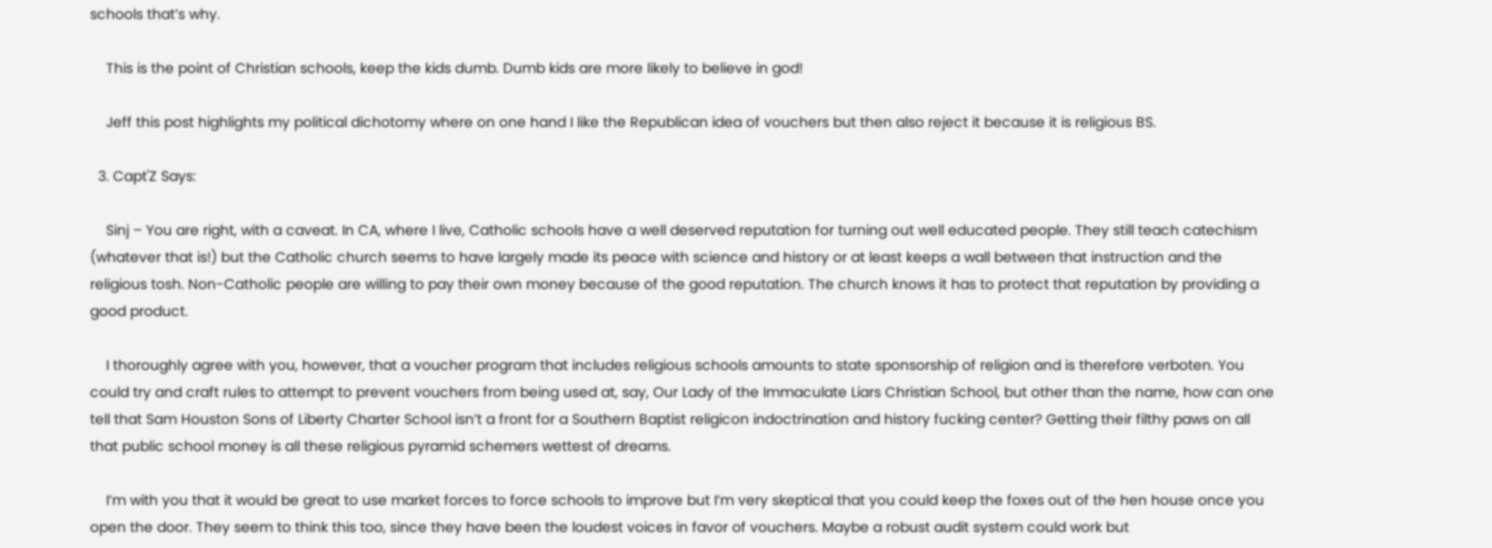schools that’s why.

    This is the point of Christian schools, keep the kids dumb. Dumb kids are more likely to believe in god!

    Jeff this post highlights my political dichotomy where on one hand I like the Republican idea of vouchers but then also reject it because it is religious BS.

  3. Capt'Z Says:

    Sinj – You are right, with a caveat. In CA, where I live, Catholic schools have a well deserved reputation for turning out well educated people. They still teach catechism (whatever that is!) but the Catholic church seems to have largely made its peace with science and history or at least keeps a wall between that instruction and the religious tosh. Non-Catholic people are willing to pay their own money because of the good reputation. The church knows it has to protect that reputation by providing a good product.

    I thoroughly agree with you, however, that a voucher program that includes religious schools amounts to state sponsorship of religion and is therefore verboten. You could try and craft rules to attempt to prevent vouchers from being used at, say, Our Lady of the Immaculate Liars Christian School, but other than the name, how can one tell that Sam Houston Sons of Liberty Charter School isn’t a front for a Southern Baptist religicon indoctrination and history fucking center? Getting their filthy paws on all that public school money is all these religious pyramid schemers wettest of dreams.

    I’m with you that it would be great to use market forces to force schools to improve but I’m very skeptical that you could keep the foxes out of the hen house once you open the door. They seem to think this too, since they have been the loudest voices in favor of vouchers. Maybe a robust audit system could work but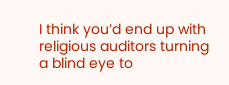I think you’d end up with religious auditors turning a blind eye to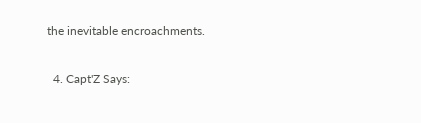the inevitable encroachments.

  4. Capt'Z Says: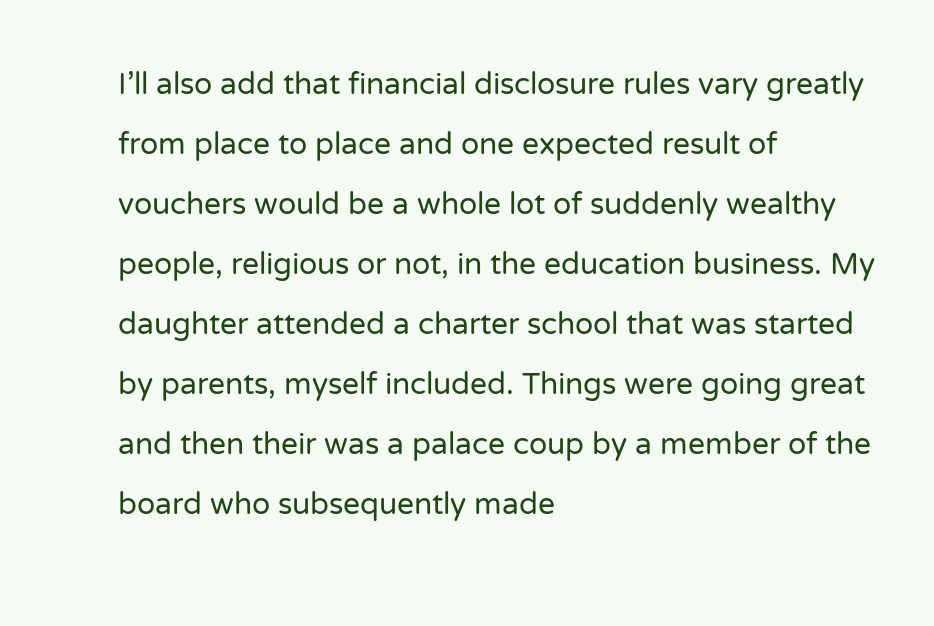I’ll also add that financial disclosure rules vary greatly from place to place and one expected result of vouchers would be a whole lot of suddenly wealthy people, religious or not, in the education business. My daughter attended a charter school that was started by parents, myself included. Things were going great and then their was a palace coup by a member of the board who subsequently made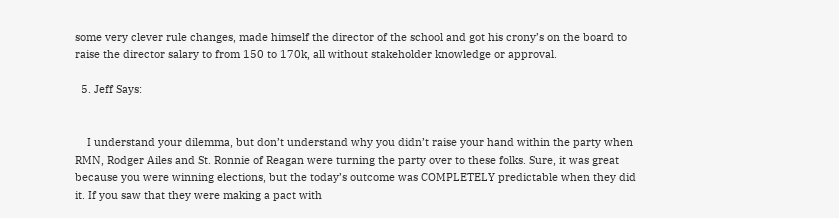some very clever rule changes, made himself the director of the school and got his crony’s on the board to raise the director salary to from 150 to 170k, all without stakeholder knowledge or approval.

  5. Jeff Says:


    I understand your dilemma, but don’t understand why you didn’t raise your hand within the party when RMN, Rodger Ailes and St. Ronnie of Reagan were turning the party over to these folks. Sure, it was great because you were winning elections, but the today’s outcome was COMPLETELY predictable when they did it. If you saw that they were making a pact with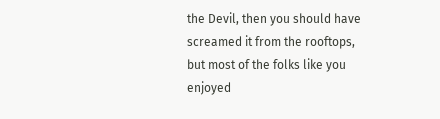the Devil, then you should have screamed it from the rooftops, but most of the folks like you enjoyed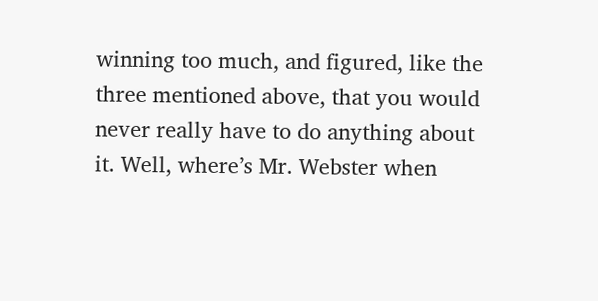winning too much, and figured, like the three mentioned above, that you would never really have to do anything about it. Well, where’s Mr. Webster when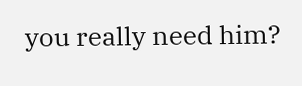you really need him?